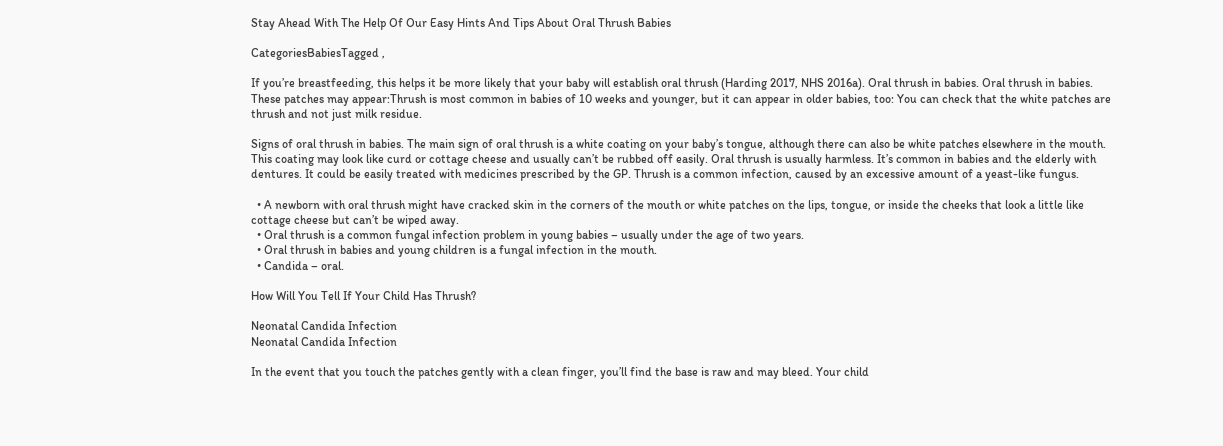Stay Ahead With The Help Of Our Easy Hints And Tips About Oral Thrush Babies

CategoriesBabiesTagged ,

If you’re breastfeeding, this helps it be more likely that your baby will establish oral thrush (Harding 2017, NHS 2016a). Oral thrush in babies. Oral thrush in babies. These patches may appear:Thrush is most common in babies of 10 weeks and younger, but it can appear in older babies, too: You can check that the white patches are thrush and not just milk residue.

Signs of oral thrush in babies. The main sign of oral thrush is a white coating on your baby’s tongue, although there can also be white patches elsewhere in the mouth. This coating may look like curd or cottage cheese and usually can’t be rubbed off easily. Oral thrush is usually harmless. It’s common in babies and the elderly with dentures. It could be easily treated with medicines prescribed by the GP. Thrush is a common infection, caused by an excessive amount of a yeast-like fungus.

  • A newborn with oral thrush might have cracked skin in the corners of the mouth or white patches on the lips, tongue, or inside the cheeks that look a little like cottage cheese but can’t be wiped away.
  • Oral thrush is a common fungal infection problem in young babies – usually under the age of two years.
  • Oral thrush in babies and young children is a fungal infection in the mouth.
  • Candida – oral.

How Will You Tell If Your Child Has Thrush?

Neonatal Candida Infection
Neonatal Candida Infection

In the event that you touch the patches gently with a clean finger, you’ll find the base is raw and may bleed. Your child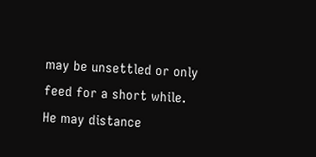may be unsettled or only feed for a short while. He may distance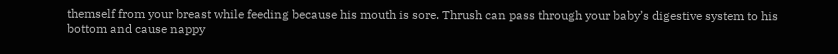themself from your breast while feeding because his mouth is sore. Thrush can pass through your baby’s digestive system to his bottom and cause nappy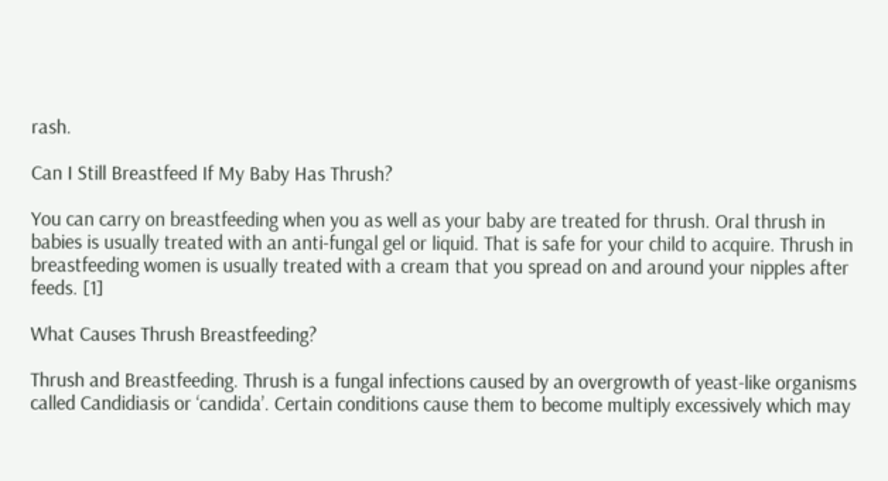rash.

Can I Still Breastfeed If My Baby Has Thrush?

You can carry on breastfeeding when you as well as your baby are treated for thrush. Oral thrush in babies is usually treated with an anti-fungal gel or liquid. That is safe for your child to acquire. Thrush in breastfeeding women is usually treated with a cream that you spread on and around your nipples after feeds. [1]

What Causes Thrush Breastfeeding?

Thrush and Breastfeeding. Thrush is a fungal infections caused by an overgrowth of yeast-like organisms called Candidiasis or ‘candida’. Certain conditions cause them to become multiply excessively which may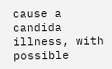cause a candida illness, with possible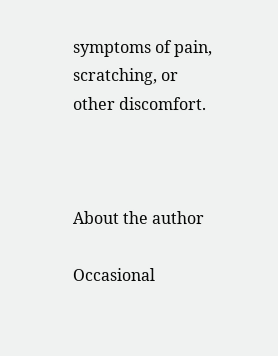symptoms of pain, scratching, or other discomfort.



About the author

Occasional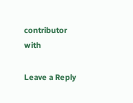contributor with

Leave a Reply